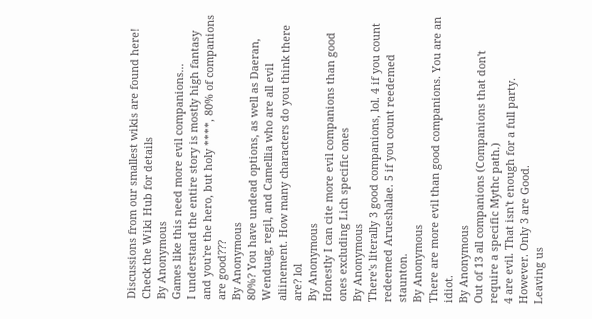Discussions from our smallest wikis are found here! Check the Wiki Hub for details
By Anonymous
Games like this need more evil companions...
I understand the entire story is mostly high fantasy and you're the hero, but holy ****, 80% of companions are good???
By Anonymous
80%? You have undead options, as well as Daeran, Wenduag, regil, and Camellia who are all evil aliinement. How many characters do you think there are? lol
By Anonymous
Honestly I can cite more evil companions than good ones excluding Lich specific ones
By Anonymous
There's literally 3 good companions, lol. 4 if you count redeemed Arueshalae. 5 if you count reedemed staunton.
By Anonymous
There are more evil than good companions. You are an idiot.
By Anonymous
Out of 13 all companions (Companions that don't require a specific Mythc path.)
4 are evil. That isn't enough for a full party.
However. Only 3 are Good.
Leaving us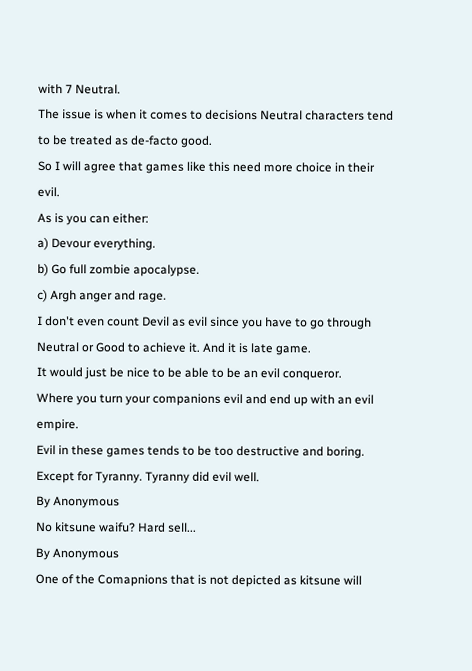with 7 Neutral.
The issue is when it comes to decisions Neutral characters tend to be treated as de-facto good.
So I will agree that games like this need more choice in their evil.
As is you can either:
a) Devour everything.
b) Go full zombie apocalypse.
c) Argh anger and rage.
I don't even count Devil as evil since you have to go through Neutral or Good to achieve it. And it is late game.
It would just be nice to be able to be an evil conqueror.
Where you turn your companions evil and end up with an evil empire.
Evil in these games tends to be too destructive and boring.
Except for Tyranny. Tyranny did evil well.
By Anonymous
No kitsune waifu? Hard sell...
By Anonymous
One of the Comapnions that is not depicted as kitsune will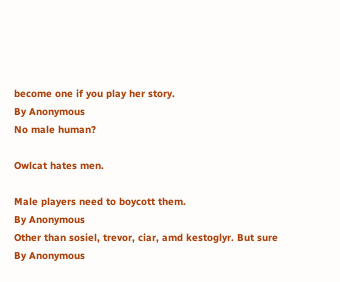become one if you play her story.
By Anonymous
No male human?

Owlcat hates men.

Male players need to boycott them.
By Anonymous
Other than sosiel, trevor, ciar, amd kestoglyr. But sure
By Anonymous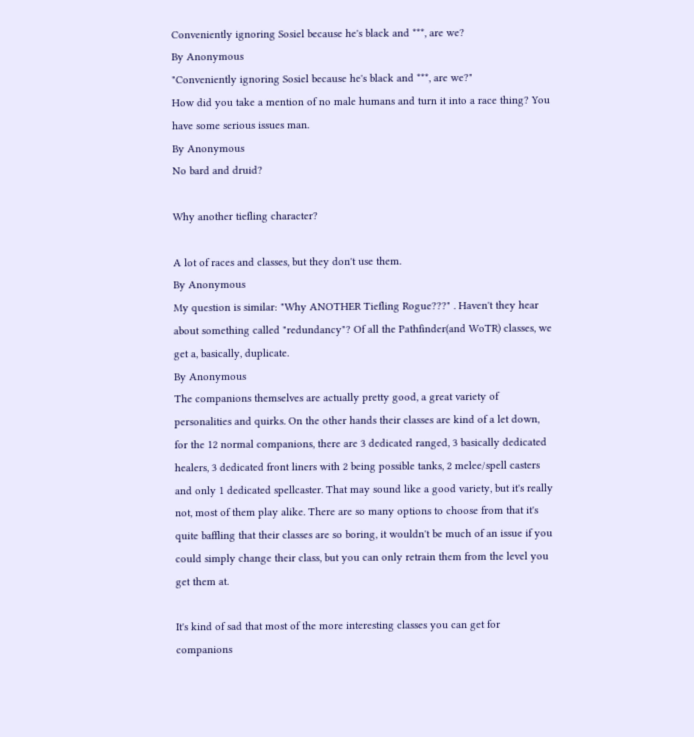Conveniently ignoring Sosiel because he's black and ***, are we?
By Anonymous
"Conveniently ignoring Sosiel because he's black and ***, are we?"
How did you take a mention of no male humans and turn it into a race thing? You have some serious issues man.
By Anonymous
No bard and druid?

Why another tiefling character?

A lot of races and classes, but they don't use them.
By Anonymous
My question is similar: "Why ANOTHER Tiefling Rogue???" . Haven't they hear about something called "redundancy"? Of all the Pathfinder(and WoTR) classes, we get a, basically, duplicate.
By Anonymous
The companions themselves are actually pretty good, a great variety of personalities and quirks. On the other hands their classes are kind of a let down, for the 12 normal companions, there are 3 dedicated ranged, 3 basically dedicated healers, 3 dedicated front liners with 2 being possible tanks, 2 melee/spell casters and only 1 dedicated spellcaster. That may sound like a good variety, but it's really not, most of them play alike. There are so many options to choose from that it's quite baffling that their classes are so boring, it wouldn't be much of an issue if you could simply change their class, but you can only retrain them from the level you get them at.

It's kind of sad that most of the more interesting classes you can get for companions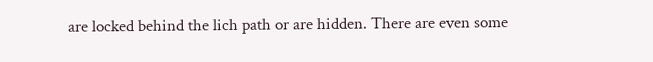are locked behind the lich path or are hidden. There are even some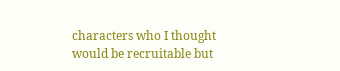characters who I thought would be recruitable but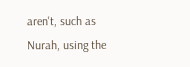aren't, such as Nurah, using the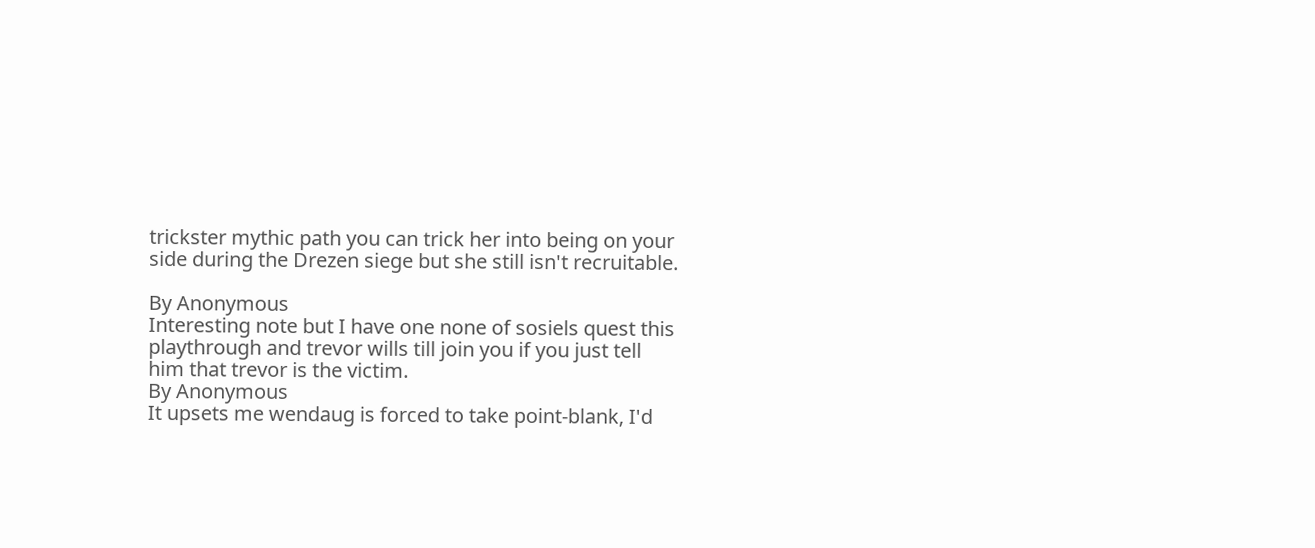trickster mythic path you can trick her into being on your side during the Drezen siege but she still isn't recruitable.

By Anonymous
Interesting note but I have one none of sosiels quest this playthrough and trevor wills till join you if you just tell him that trevor is the victim.
By Anonymous
It upsets me wendaug is forced to take point-blank, I'd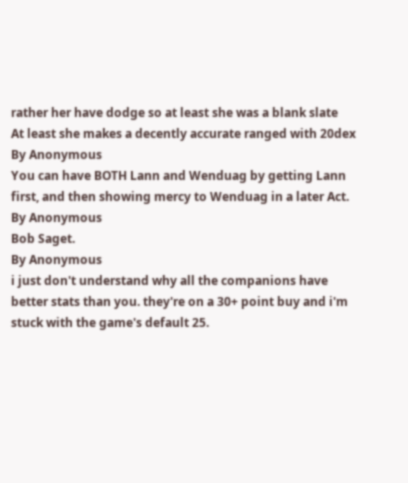rather her have dodge so at least she was a blank slate
At least she makes a decently accurate ranged with 20dex
By Anonymous
You can have BOTH Lann and Wenduag by getting Lann first, and then showing mercy to Wenduag in a later Act.
By Anonymous
Bob Saget.
By Anonymous
i just don't understand why all the companions have better stats than you. they're on a 30+ point buy and i'm stuck with the game's default 25.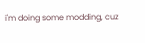i'm doing some modding, cuz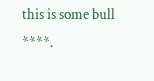this is some bull ****.